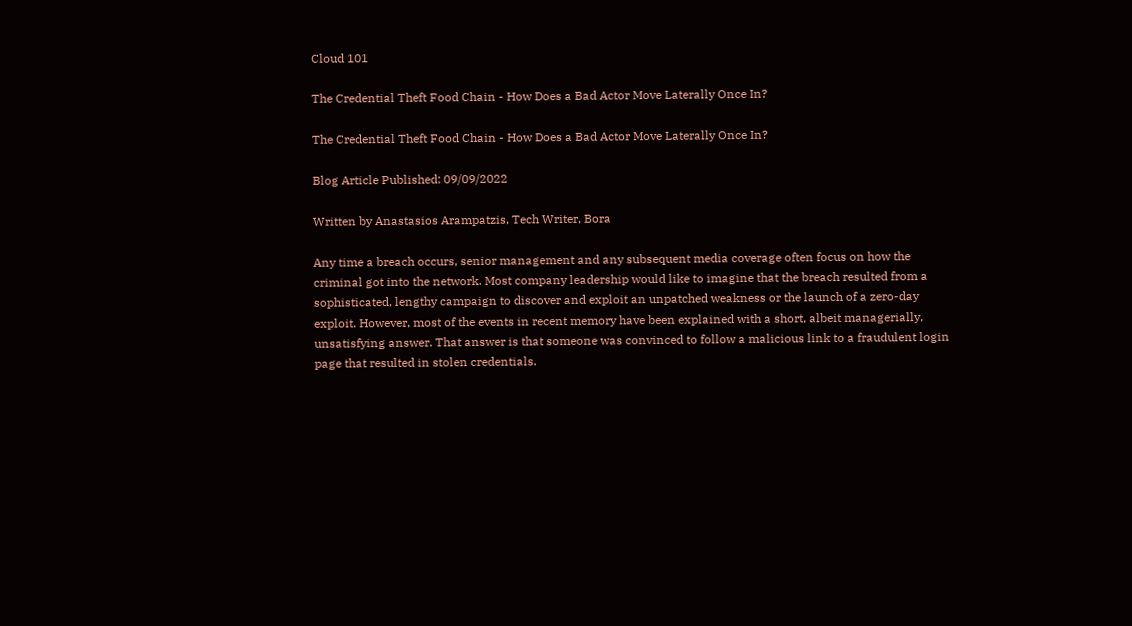Cloud 101

The Credential Theft Food Chain - How Does a Bad Actor Move Laterally Once In?

The Credential Theft Food Chain - How Does a Bad Actor Move Laterally Once In?

Blog Article Published: 09/09/2022

Written by Anastasios Arampatzis, Tech Writer, Bora

Any time a breach occurs, senior management and any subsequent media coverage often focus on how the criminal got into the network. Most company leadership would like to imagine that the breach resulted from a sophisticated, lengthy campaign to discover and exploit an unpatched weakness or the launch of a zero-day exploit. However, most of the events in recent memory have been explained with a short, albeit managerially, unsatisfying answer. That answer is that someone was convinced to follow a malicious link to a fraudulent login page that resulted in stolen credentials.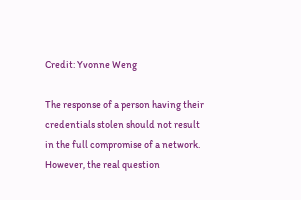Credit: Yvonne Weng

The response of a person having their credentials stolen should not result in the full compromise of a network. However, the real question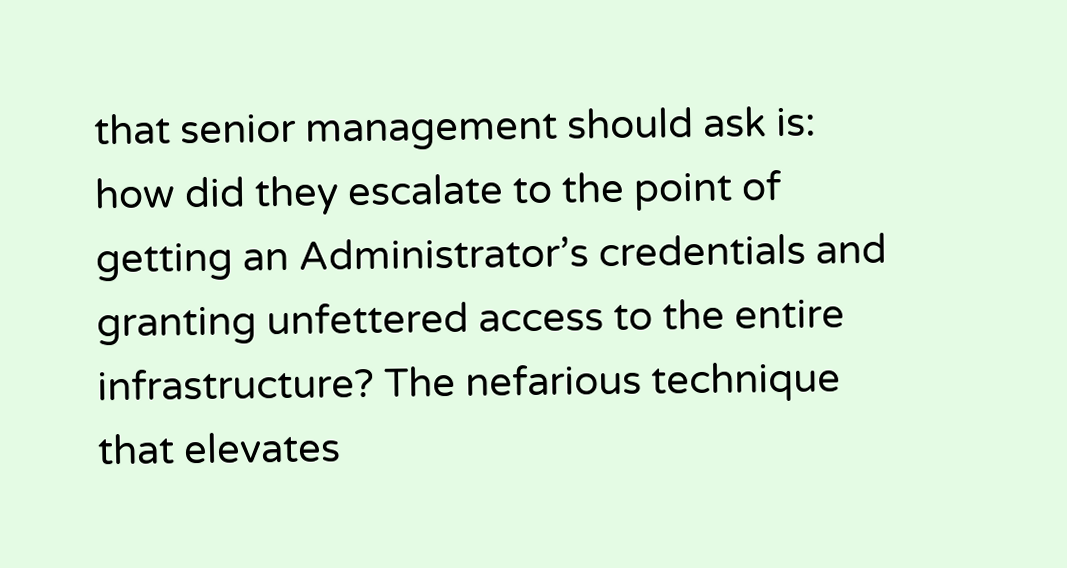that senior management should ask is: how did they escalate to the point of getting an Administrator’s credentials and granting unfettered access to the entire infrastructure? The nefarious technique that elevates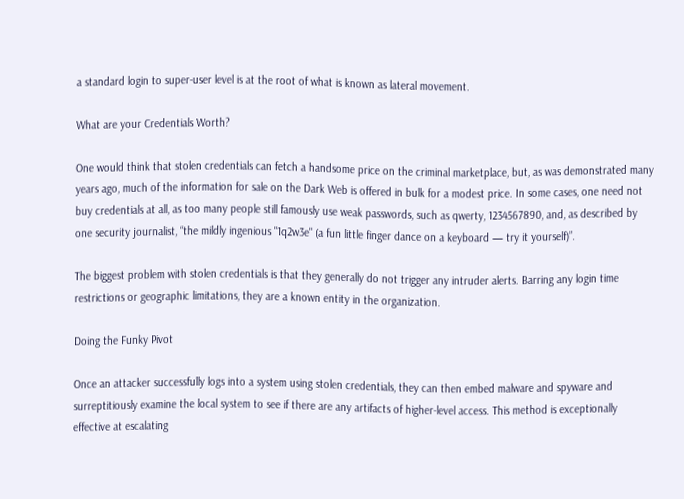a standard login to super-user level is at the root of what is known as lateral movement.

What are your Credentials Worth?

One would think that stolen credentials can fetch a handsome price on the criminal marketplace, but, as was demonstrated many years ago, much of the information for sale on the Dark Web is offered in bulk for a modest price. In some cases, one need not buy credentials at all, as too many people still famously use weak passwords, such as qwerty, 1234567890, and, as described by one security journalist, “the mildly ingenious "1q2w3e" (a fun little finger dance on a keyboard — try it yourself)”.

The biggest problem with stolen credentials is that they generally do not trigger any intruder alerts. Barring any login time restrictions or geographic limitations, they are a known entity in the organization.

Doing the Funky Pivot

Once an attacker successfully logs into a system using stolen credentials, they can then embed malware and spyware and surreptitiously examine the local system to see if there are any artifacts of higher-level access. This method is exceptionally effective at escalating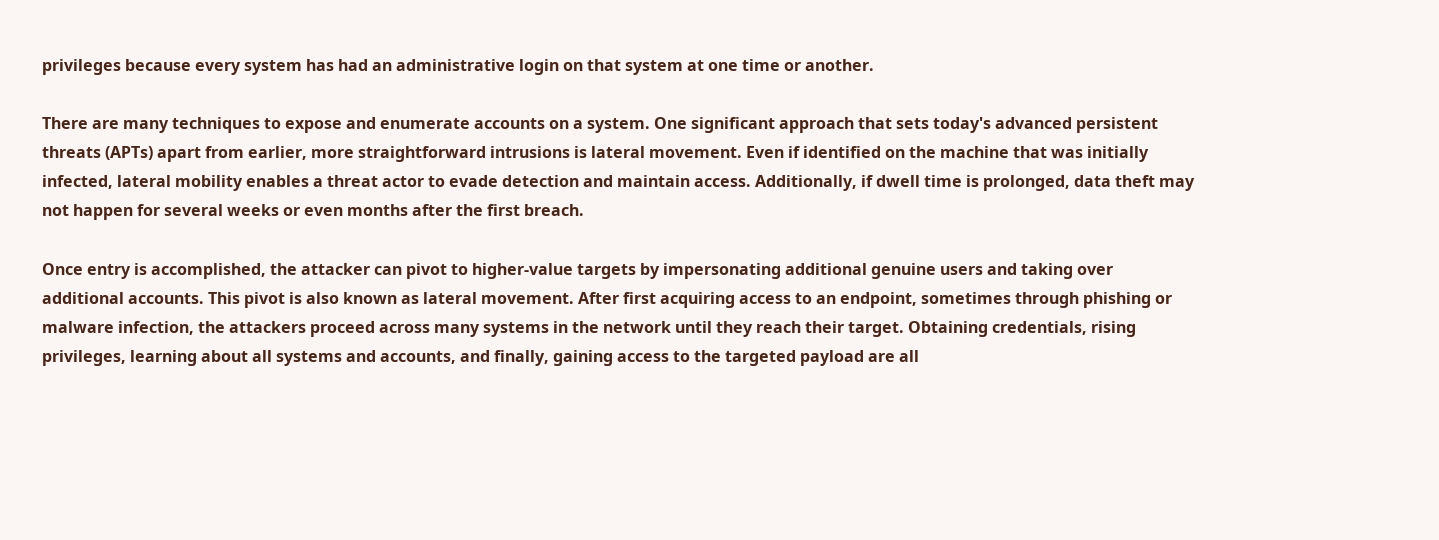privileges because every system has had an administrative login on that system at one time or another.

There are many techniques to expose and enumerate accounts on a system. One significant approach that sets today's advanced persistent threats (APTs) apart from earlier, more straightforward intrusions is lateral movement. Even if identified on the machine that was initially infected, lateral mobility enables a threat actor to evade detection and maintain access. Additionally, if dwell time is prolonged, data theft may not happen for several weeks or even months after the first breach.

Once entry is accomplished, the attacker can pivot to higher-value targets by impersonating additional genuine users and taking over additional accounts. This pivot is also known as lateral movement. After first acquiring access to an endpoint, sometimes through phishing or malware infection, the attackers proceed across many systems in the network until they reach their target. Obtaining credentials, rising privileges, learning about all systems and accounts, and finally, gaining access to the targeted payload are all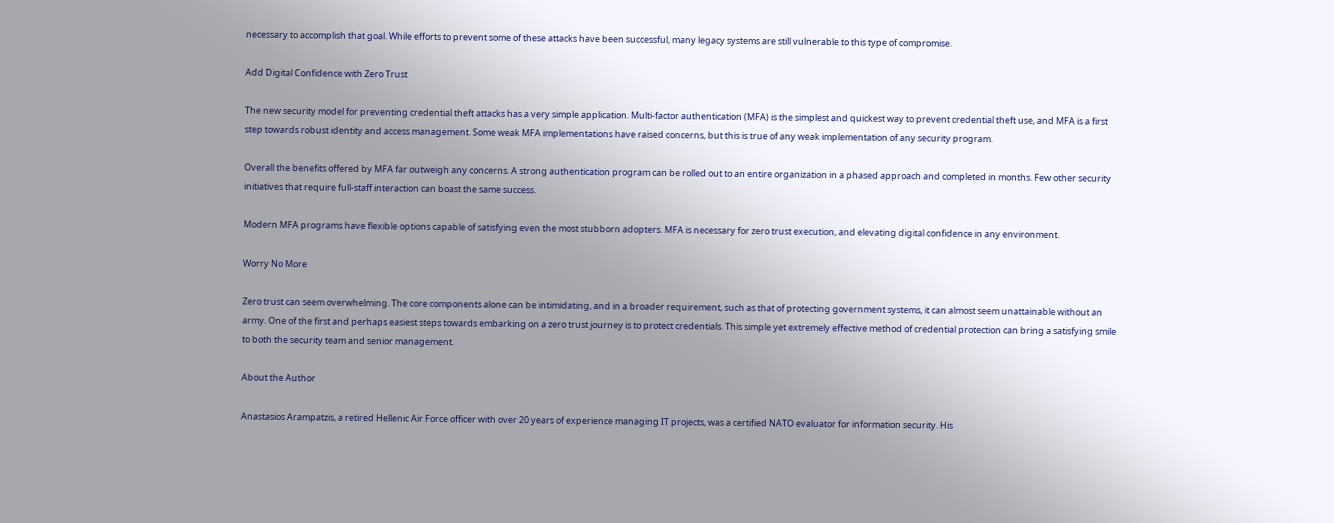necessary to accomplish that goal. While efforts to prevent some of these attacks have been successful, many legacy systems are still vulnerable to this type of compromise.

Add Digital Confidence with Zero Trust

The new security model for preventing credential theft attacks has a very simple application. Multi-factor authentication (MFA) is the simplest and quickest way to prevent credential theft use, and MFA is a first step towards robust identity and access management. Some weak MFA implementations have raised concerns, but this is true of any weak implementation of any security program.

Overall the benefits offered by MFA far outweigh any concerns. A strong authentication program can be rolled out to an entire organization in a phased approach and completed in months. Few other security initiatives that require full-staff interaction can boast the same success.

Modern MFA programs have flexible options capable of satisfying even the most stubborn adopters. MFA is necessary for zero trust execution, and elevating digital confidence in any environment.

Worry No More

Zero trust can seem overwhelming. The core components alone can be intimidating, and in a broader requirement, such as that of protecting government systems, it can almost seem unattainable without an army. One of the first and perhaps easiest steps towards embarking on a zero trust journey is to protect credentials. This simple yet extremely effective method of credential protection can bring a satisfying smile to both the security team and senior management.

About the Author

Anastasios Arampatzis, a retired Hellenic Air Force officer with over 20 years of experience managing IT projects, was a certified NATO evaluator for information security. His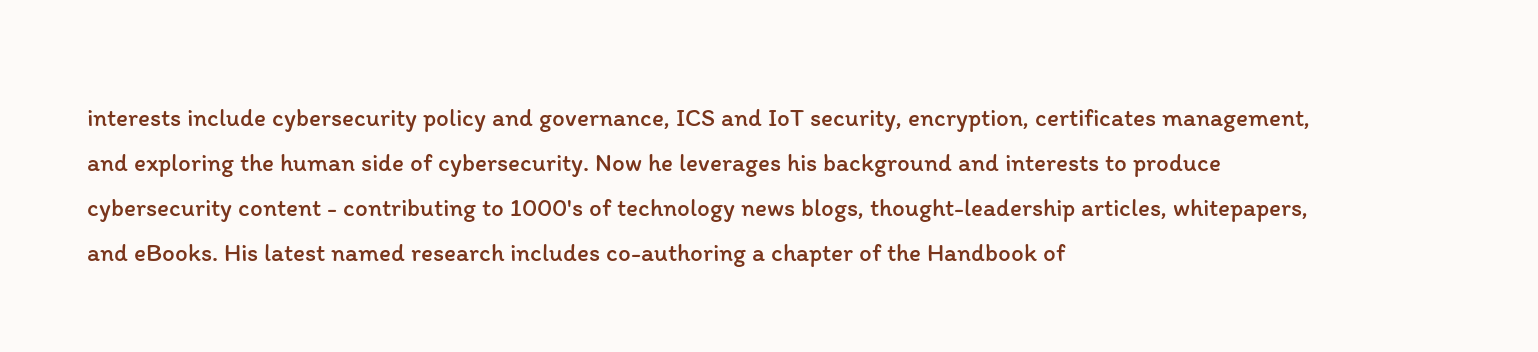interests include cybersecurity policy and governance, ICS and IoT security, encryption, certificates management, and exploring the human side of cybersecurity. Now he leverages his background and interests to produce cybersecurity content - contributing to 1000's of technology news blogs, thought-leadership articles, whitepapers, and eBooks. His latest named research includes co-authoring a chapter of the Handbook of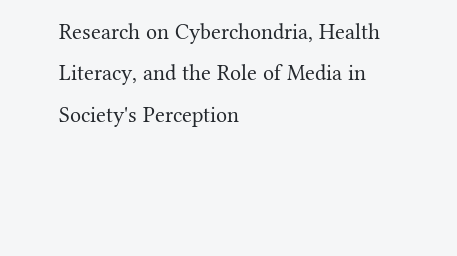Research on Cyberchondria, Health Literacy, and the Role of Media in Society's Perception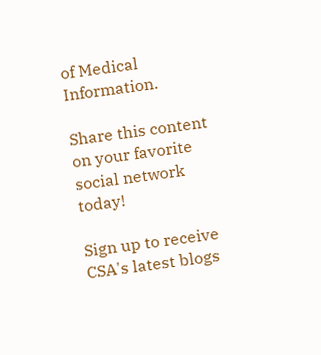of Medical Information.

Share this content on your favorite social network today!

Sign up to receive CSA's latest blogs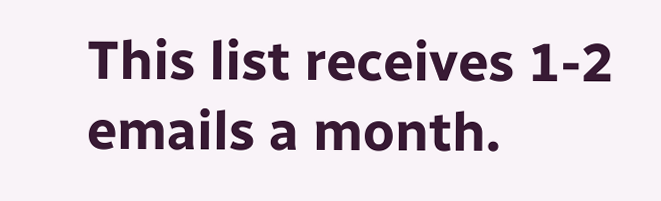This list receives 1-2 emails a month.